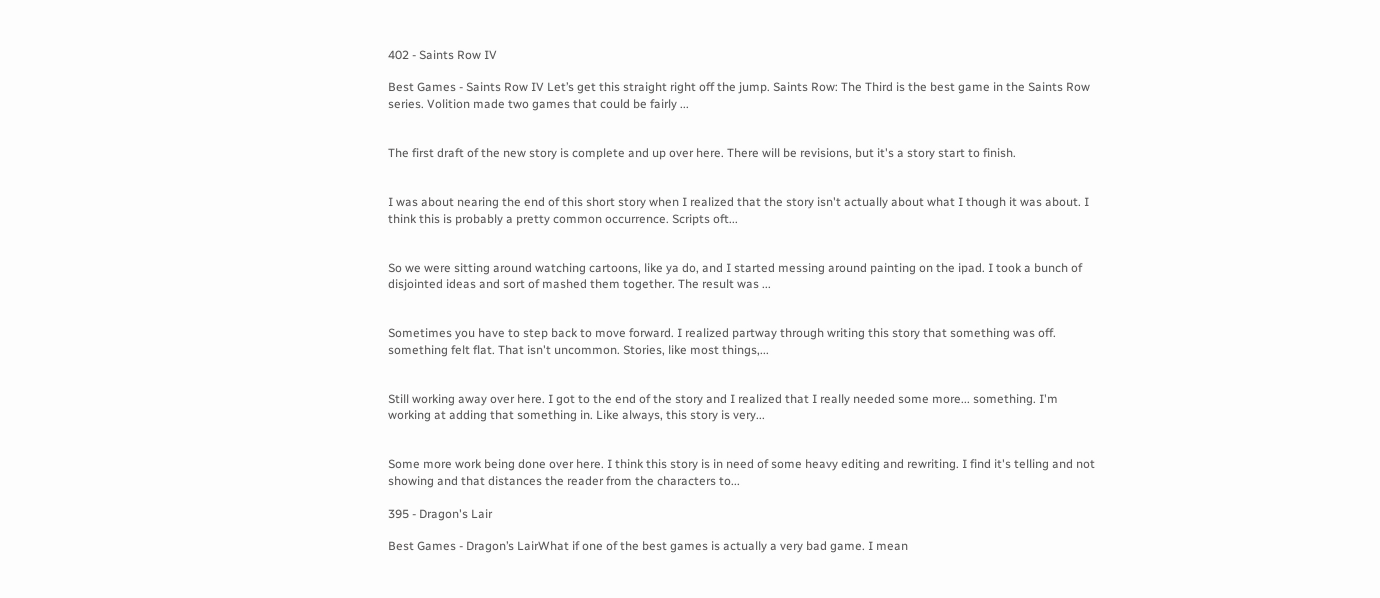402 - Saints Row IV

Best Games - Saints Row IV Let’s get this straight right off the jump. Saints Row: The Third is the best game in the Saints Row series. Volition made two games that could be fairly ...


The first draft of the new story is complete and up over here. There will be revisions, but it's a story start to finish.


I was about nearing the end of this short story when I realized that the story isn't actually about what I though it was about. I think this is probably a pretty common occurrence. Scripts oft...


So we were sitting around watching cartoons, like ya do, and I started messing around painting on the ipad. I took a bunch of disjointed ideas and sort of mashed them together. The result was ...


Sometimes you have to step back to move forward. I realized partway through writing this story that something was off. something felt flat. That isn't uncommon. Stories, like most things,...


Still working away over here. I got to the end of the story and I realized that I really needed some more... something. I'm working at adding that something in. Like always, this story is very...


Some more work being done over here. I think this story is in need of some heavy editing and rewriting. I find it's telling and not showing and that distances the reader from the characters to...

395 - Dragon's Lair

Best Games - Dragon’s LairWhat if one of the best games is actually a very bad game. I mean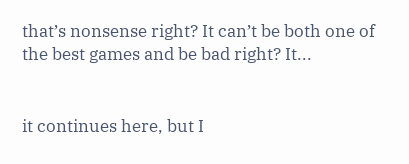that’s nonsense right? It can’t be both one of the best games and be bad right? It...


it continues here, but I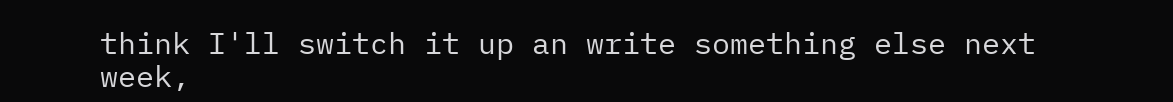think I'll switch it up an write something else next week,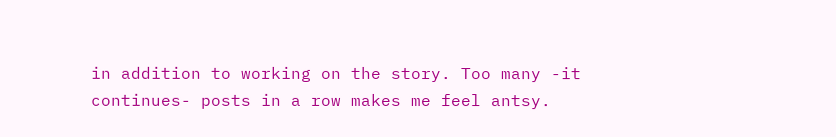in addition to working on the story. Too many -it continues- posts in a row makes me feel antsy.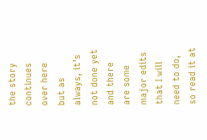the story continues over here but as always, it's not done yet and there are some major edits that I will need to do, so read it at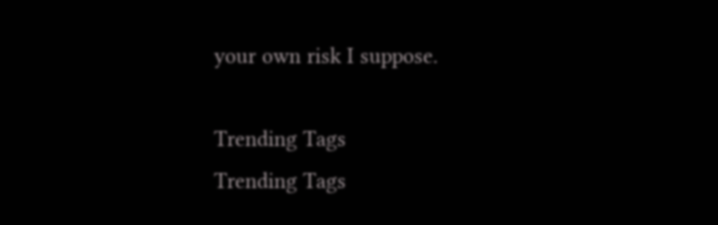your own risk I suppose.

Trending Tags
Trending Tags